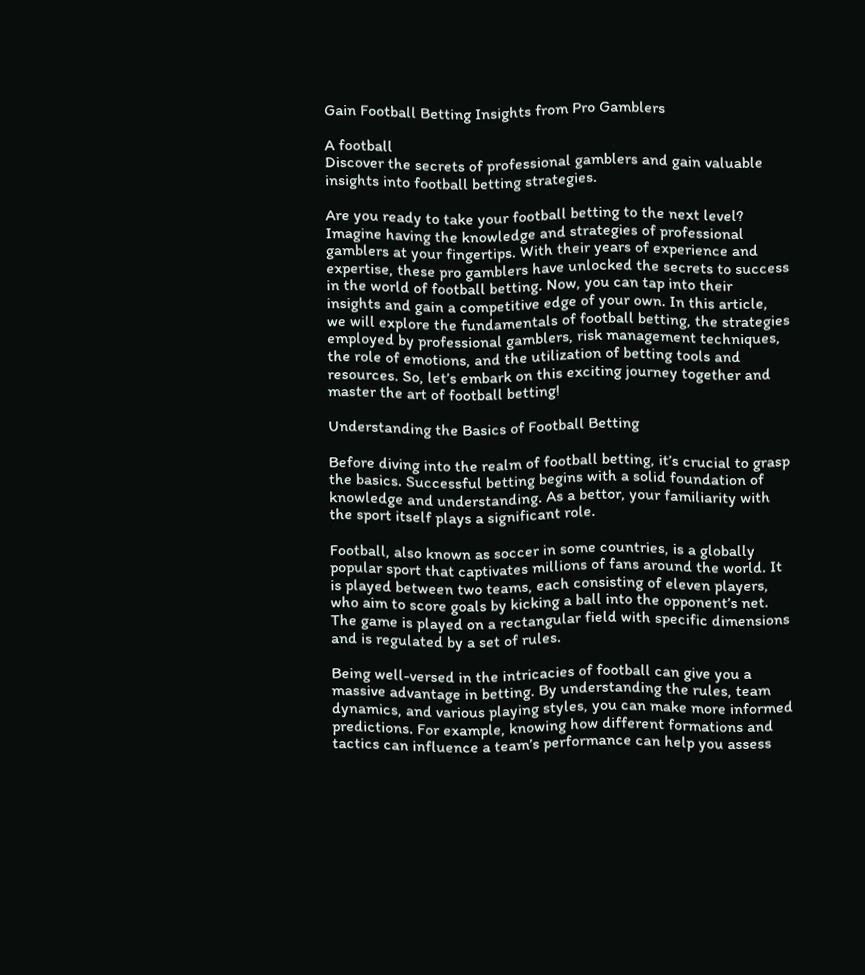Gain Football Betting Insights from Pro Gamblers

A football
Discover the secrets of professional gamblers and gain valuable insights into football betting strategies.

Are you ready to take your football betting to the next level? Imagine having the knowledge and strategies of professional gamblers at your fingertips. With their years of experience and expertise, these pro gamblers have unlocked the secrets to success in the world of football betting. Now, you can tap into their insights and gain a competitive edge of your own. In this article, we will explore the fundamentals of football betting, the strategies employed by professional gamblers, risk management techniques, the role of emotions, and the utilization of betting tools and resources. So, let’s embark on this exciting journey together and master the art of football betting!

Understanding the Basics of Football Betting

Before diving into the realm of football betting, it’s crucial to grasp the basics. Successful betting begins with a solid foundation of knowledge and understanding. As a bettor, your familiarity with the sport itself plays a significant role.

Football, also known as soccer in some countries, is a globally popular sport that captivates millions of fans around the world. It is played between two teams, each consisting of eleven players, who aim to score goals by kicking a ball into the opponent’s net. The game is played on a rectangular field with specific dimensions and is regulated by a set of rules.

Being well-versed in the intricacies of football can give you a massive advantage in betting. By understanding the rules, team dynamics, and various playing styles, you can make more informed predictions. For example, knowing how different formations and tactics can influence a team’s performance can help you assess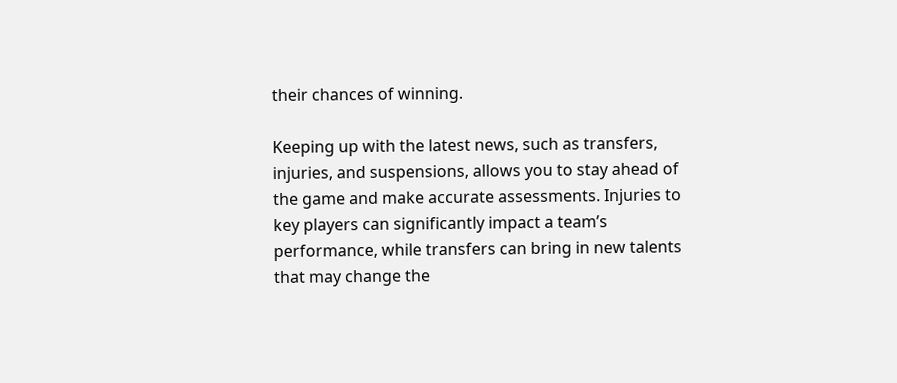their chances of winning.

Keeping up with the latest news, such as transfers, injuries, and suspensions, allows you to stay ahead of the game and make accurate assessments. Injuries to key players can significantly impact a team’s performance, while transfers can bring in new talents that may change the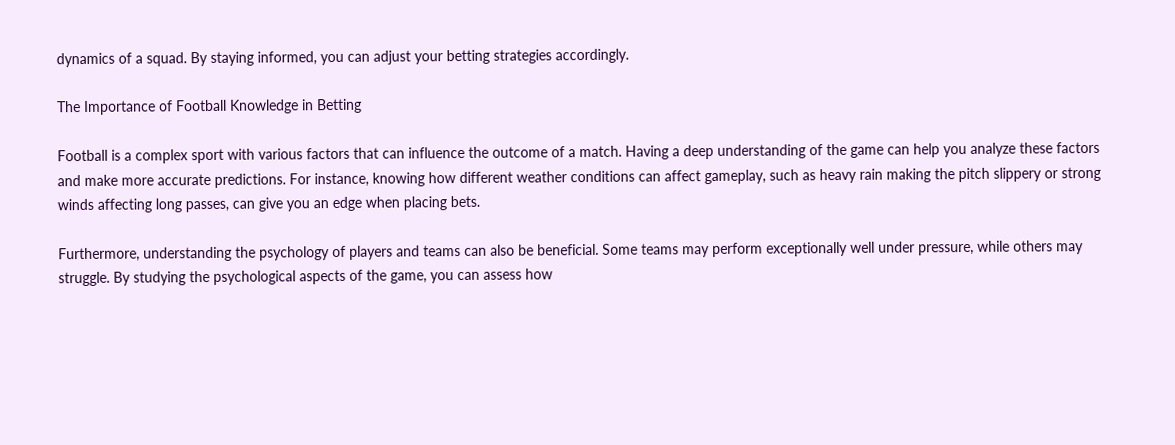dynamics of a squad. By staying informed, you can adjust your betting strategies accordingly.

The Importance of Football Knowledge in Betting

Football is a complex sport with various factors that can influence the outcome of a match. Having a deep understanding of the game can help you analyze these factors and make more accurate predictions. For instance, knowing how different weather conditions can affect gameplay, such as heavy rain making the pitch slippery or strong winds affecting long passes, can give you an edge when placing bets.

Furthermore, understanding the psychology of players and teams can also be beneficial. Some teams may perform exceptionally well under pressure, while others may struggle. By studying the psychological aspects of the game, you can assess how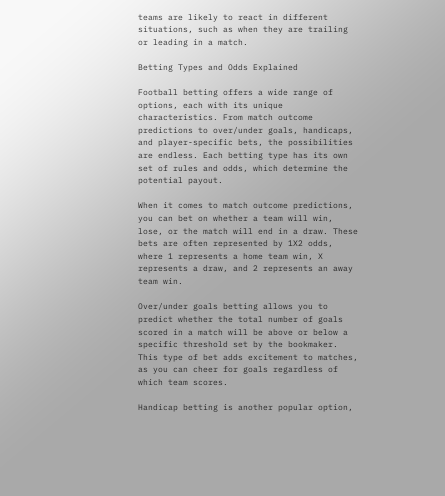teams are likely to react in different situations, such as when they are trailing or leading in a match.

Betting Types and Odds Explained

Football betting offers a wide range of options, each with its unique characteristics. From match outcome predictions to over/under goals, handicaps, and player-specific bets, the possibilities are endless. Each betting type has its own set of rules and odds, which determine the potential payout.

When it comes to match outcome predictions, you can bet on whether a team will win, lose, or the match will end in a draw. These bets are often represented by 1X2 odds, where 1 represents a home team win, X represents a draw, and 2 represents an away team win.

Over/under goals betting allows you to predict whether the total number of goals scored in a match will be above or below a specific threshold set by the bookmaker. This type of bet adds excitement to matches, as you can cheer for goals regardless of which team scores.

Handicap betting is another popular option,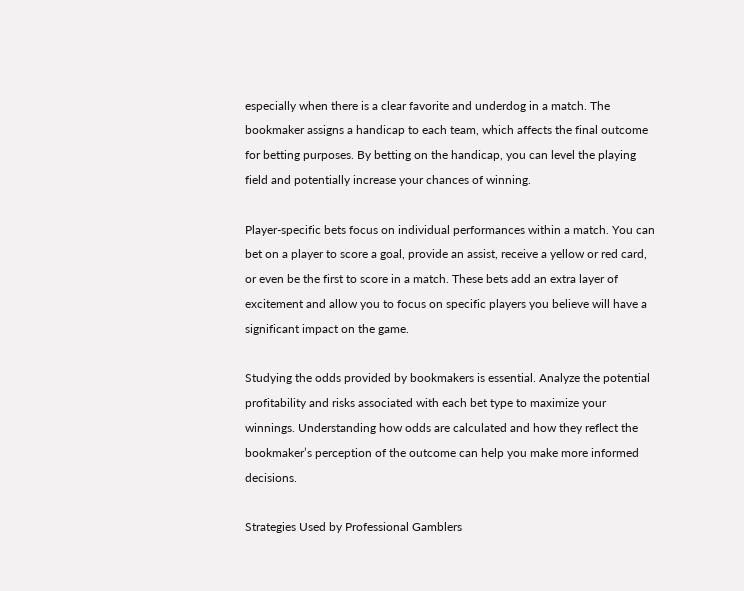especially when there is a clear favorite and underdog in a match. The bookmaker assigns a handicap to each team, which affects the final outcome for betting purposes. By betting on the handicap, you can level the playing field and potentially increase your chances of winning.

Player-specific bets focus on individual performances within a match. You can bet on a player to score a goal, provide an assist, receive a yellow or red card, or even be the first to score in a match. These bets add an extra layer of excitement and allow you to focus on specific players you believe will have a significant impact on the game.

Studying the odds provided by bookmakers is essential. Analyze the potential profitability and risks associated with each bet type to maximize your winnings. Understanding how odds are calculated and how they reflect the bookmaker’s perception of the outcome can help you make more informed decisions.

Strategies Used by Professional Gamblers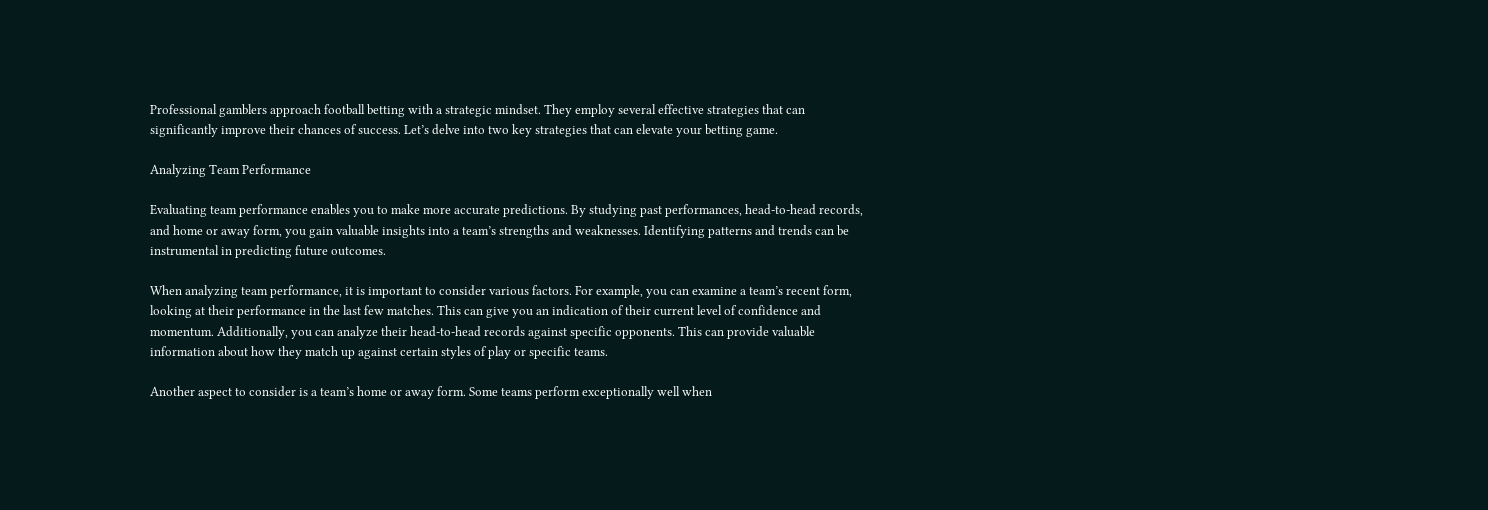Professional gamblers approach football betting with a strategic mindset. They employ several effective strategies that can significantly improve their chances of success. Let’s delve into two key strategies that can elevate your betting game.

Analyzing Team Performance

Evaluating team performance enables you to make more accurate predictions. By studying past performances, head-to-head records, and home or away form, you gain valuable insights into a team’s strengths and weaknesses. Identifying patterns and trends can be instrumental in predicting future outcomes.

When analyzing team performance, it is important to consider various factors. For example, you can examine a team’s recent form, looking at their performance in the last few matches. This can give you an indication of their current level of confidence and momentum. Additionally, you can analyze their head-to-head records against specific opponents. This can provide valuable information about how they match up against certain styles of play or specific teams.

Another aspect to consider is a team’s home or away form. Some teams perform exceptionally well when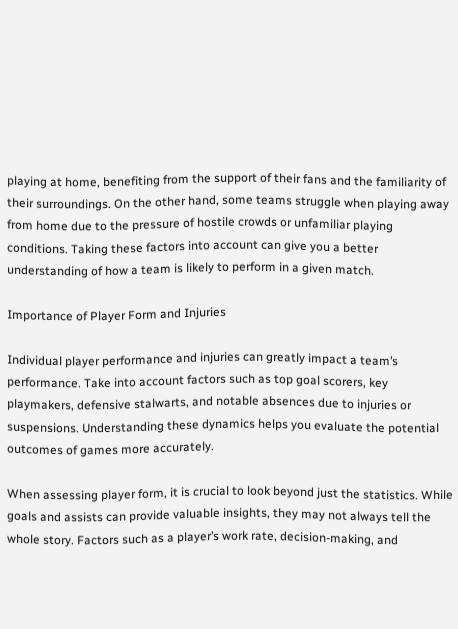playing at home, benefiting from the support of their fans and the familiarity of their surroundings. On the other hand, some teams struggle when playing away from home due to the pressure of hostile crowds or unfamiliar playing conditions. Taking these factors into account can give you a better understanding of how a team is likely to perform in a given match.

Importance of Player Form and Injuries

Individual player performance and injuries can greatly impact a team’s performance. Take into account factors such as top goal scorers, key playmakers, defensive stalwarts, and notable absences due to injuries or suspensions. Understanding these dynamics helps you evaluate the potential outcomes of games more accurately.

When assessing player form, it is crucial to look beyond just the statistics. While goals and assists can provide valuable insights, they may not always tell the whole story. Factors such as a player’s work rate, decision-making, and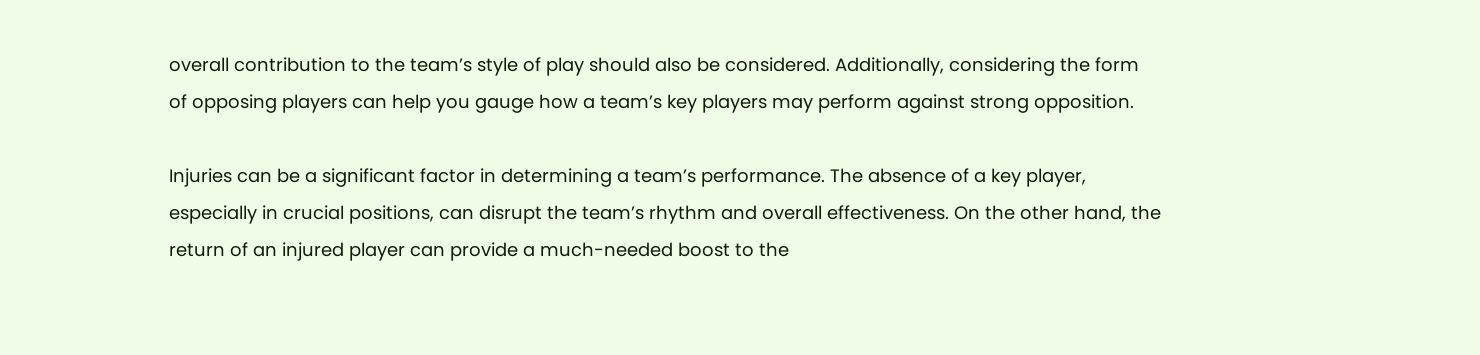overall contribution to the team’s style of play should also be considered. Additionally, considering the form of opposing players can help you gauge how a team’s key players may perform against strong opposition.

Injuries can be a significant factor in determining a team’s performance. The absence of a key player, especially in crucial positions, can disrupt the team’s rhythm and overall effectiveness. On the other hand, the return of an injured player can provide a much-needed boost to the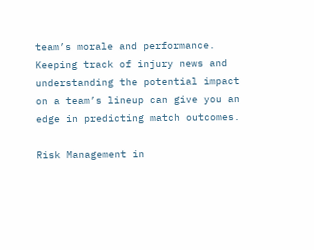team’s morale and performance. Keeping track of injury news and understanding the potential impact on a team’s lineup can give you an edge in predicting match outcomes.

Risk Management in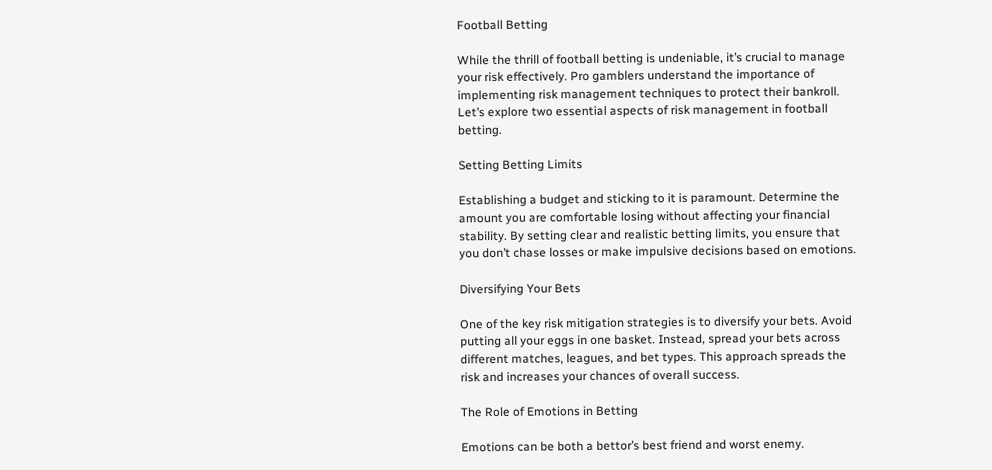Football Betting

While the thrill of football betting is undeniable, it’s crucial to manage your risk effectively. Pro gamblers understand the importance of implementing risk management techniques to protect their bankroll. Let’s explore two essential aspects of risk management in football betting.

Setting Betting Limits

Establishing a budget and sticking to it is paramount. Determine the amount you are comfortable losing without affecting your financial stability. By setting clear and realistic betting limits, you ensure that you don’t chase losses or make impulsive decisions based on emotions.

Diversifying Your Bets

One of the key risk mitigation strategies is to diversify your bets. Avoid putting all your eggs in one basket. Instead, spread your bets across different matches, leagues, and bet types. This approach spreads the risk and increases your chances of overall success.

The Role of Emotions in Betting

Emotions can be both a bettor’s best friend and worst enemy.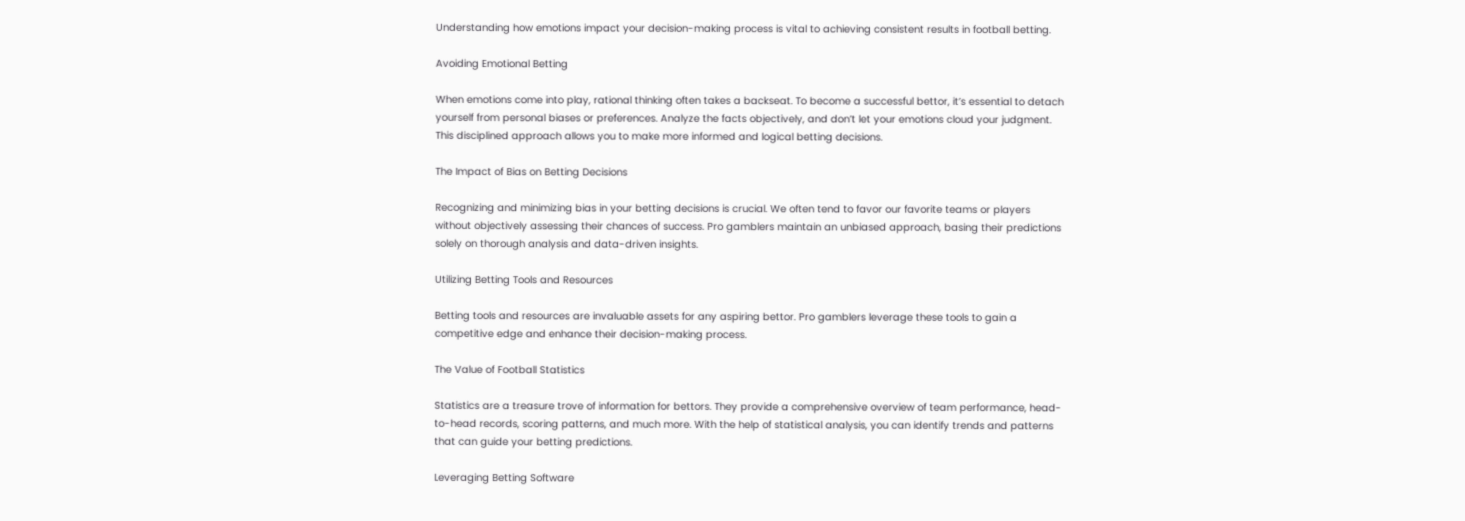Understanding how emotions impact your decision-making process is vital to achieving consistent results in football betting.

Avoiding Emotional Betting

When emotions come into play, rational thinking often takes a backseat. To become a successful bettor, it’s essential to detach yourself from personal biases or preferences. Analyze the facts objectively, and don’t let your emotions cloud your judgment. This disciplined approach allows you to make more informed and logical betting decisions.

The Impact of Bias on Betting Decisions

Recognizing and minimizing bias in your betting decisions is crucial. We often tend to favor our favorite teams or players without objectively assessing their chances of success. Pro gamblers maintain an unbiased approach, basing their predictions solely on thorough analysis and data-driven insights.

Utilizing Betting Tools and Resources

Betting tools and resources are invaluable assets for any aspiring bettor. Pro gamblers leverage these tools to gain a competitive edge and enhance their decision-making process.

The Value of Football Statistics

Statistics are a treasure trove of information for bettors. They provide a comprehensive overview of team performance, head-to-head records, scoring patterns, and much more. With the help of statistical analysis, you can identify trends and patterns that can guide your betting predictions.

Leveraging Betting Software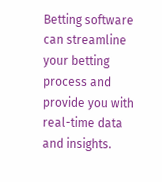Betting software can streamline your betting process and provide you with real-time data and insights.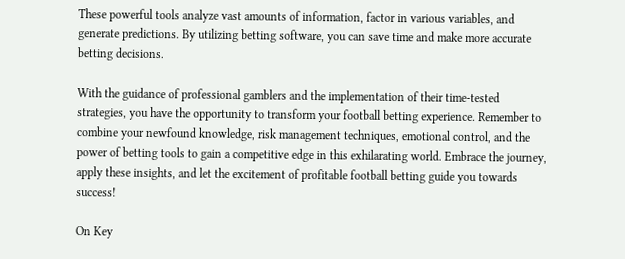These powerful tools analyze vast amounts of information, factor in various variables, and generate predictions. By utilizing betting software, you can save time and make more accurate betting decisions.

With the guidance of professional gamblers and the implementation of their time-tested strategies, you have the opportunity to transform your football betting experience. Remember to combine your newfound knowledge, risk management techniques, emotional control, and the power of betting tools to gain a competitive edge in this exhilarating world. Embrace the journey, apply these insights, and let the excitement of profitable football betting guide you towards success!

On Key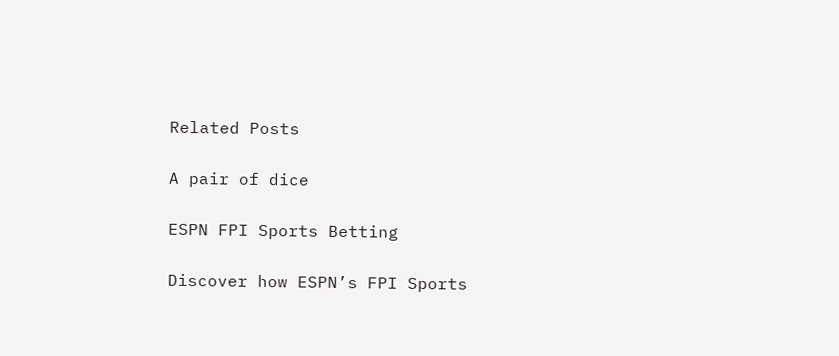Related Posts

A pair of dice

ESPN FPI Sports Betting

Discover how ESPN’s FPI Sports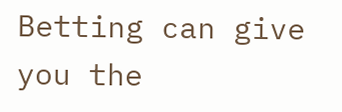Betting can give you the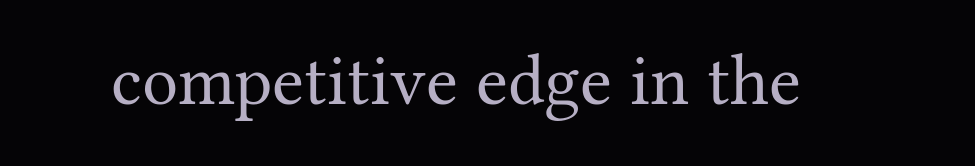competitive edge in the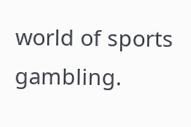world of sports gambling.